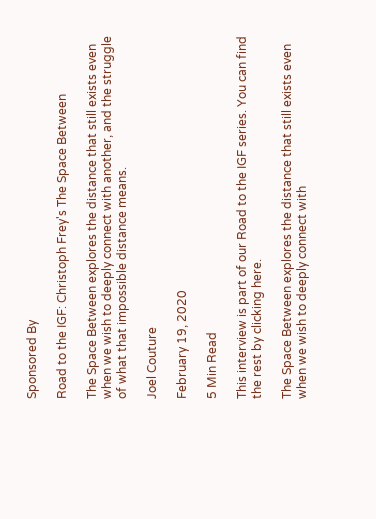Sponsored By

Road to the IGF: Christoph Frey's The Space Between

The Space Between explores the distance that still exists even when we wish to deeply connect with another, and the struggle of what that impossible distance means.

Joel Couture

February 19, 2020

5 Min Read

This interview is part of our Road to the IGF series. You can find the rest by clicking here.

The Space Between explores the distance that still exists even when we wish to deeply connect with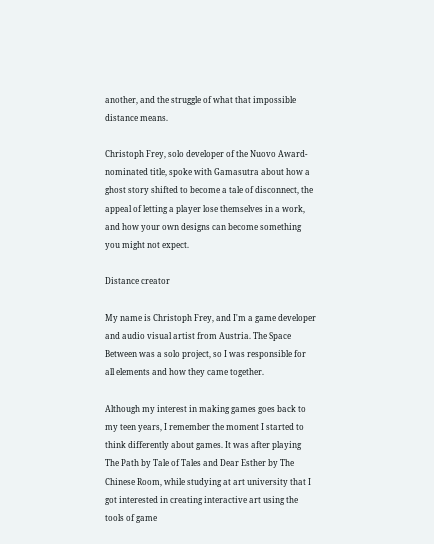another, and the struggle of what that impossible distance means.

Christoph Frey, solo developer of the Nuovo Award-nominated title, spoke with Gamasutra about how a ghost story shifted to become a tale of disconnect, the appeal of letting a player lose themselves in a work, and how your own designs can become something you might not expect.

Distance creator

My name is Christoph Frey, and I'm a game developer and audio visual artist from Austria. The Space Between was a solo project, so I was responsible for all elements and how they came together.

Although my interest in making games goes back to my teen years, I remember the moment I started to think differently about games. It was after playing The Path by Tale of Tales and Dear Esther by The Chinese Room, while studying at art university that I got interested in creating interactive art using the tools of game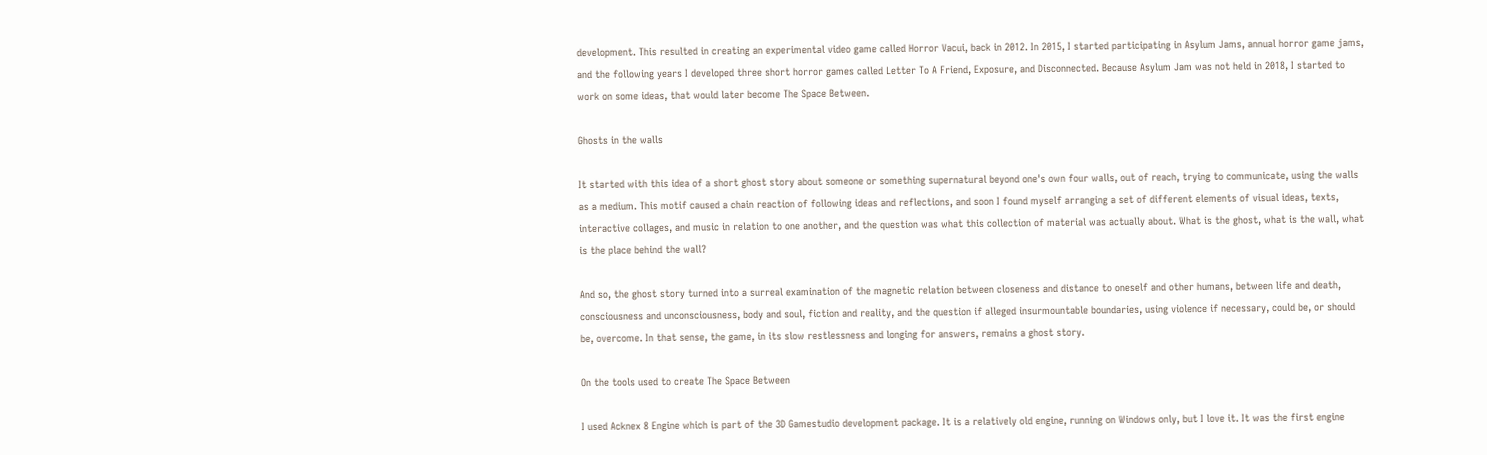development. This resulted in creating an experimental video game called Horror Vacui, back in 2012. In 2015, I started participating in Asylum Jams, annual horror game jams, and the following years I developed three short horror games called Letter To A Friend, Exposure, and Disconnected. Because Asylum Jam was not held in 2018, I started to work on some ideas, that would later become The Space Between.

Ghosts in the walls

It started with this idea of a short ghost story about someone or something supernatural beyond one's own four walls, out of reach, trying to communicate, using the walls as a medium. This motif caused a chain reaction of following ideas and reflections, and soon I found myself arranging a set of different elements of visual ideas, texts, interactive collages, and music in relation to one another, and the question was what this collection of material was actually about. What is the ghost, what is the wall, what is the place behind the wall?

And so, the ghost story turned into a surreal examination of the magnetic relation between closeness and distance to oneself and other humans, between life and death, consciousness and unconsciousness, body and soul, fiction and reality, and the question if alleged insurmountable boundaries, using violence if necessary, could be, or should be, overcome. In that sense, the game, in its slow restlessness and longing for answers, remains a ghost story.

On the tools used to create The Space Between

I used Acknex 8 Engine which is part of the 3D Gamestudio development package. It is a relatively old engine, running on Windows only, but I love it. It was the first engine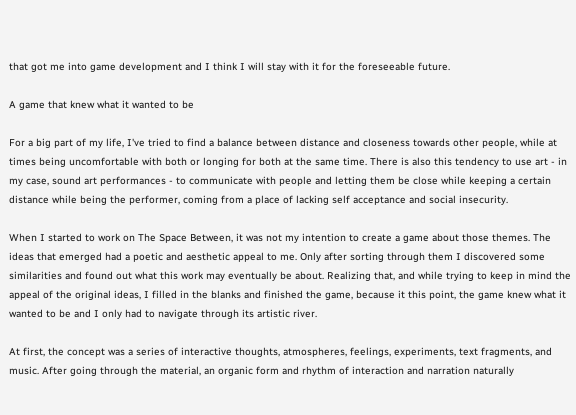that got me into game development and I think I will stay with it for the foreseeable future.

A game that knew what it wanted to be

For a big part of my life, I've tried to find a balance between distance and closeness towards other people, while at times being uncomfortable with both or longing for both at the same time. There is also this tendency to use art - in my case, sound art performances - to communicate with people and letting them be close while keeping a certain distance while being the performer, coming from a place of lacking self acceptance and social insecurity.

When I started to work on The Space Between, it was not my intention to create a game about those themes. The ideas that emerged had a poetic and aesthetic appeal to me. Only after sorting through them I discovered some similarities and found out what this work may eventually be about. Realizing that, and while trying to keep in mind the appeal of the original ideas, I filled in the blanks and finished the game, because it this point, the game knew what it wanted to be and I only had to navigate through its artistic river.

At first, the concept was a series of interactive thoughts, atmospheres, feelings, experiments, text fragments, and music. After going through the material, an organic form and rhythm of interaction and narration naturally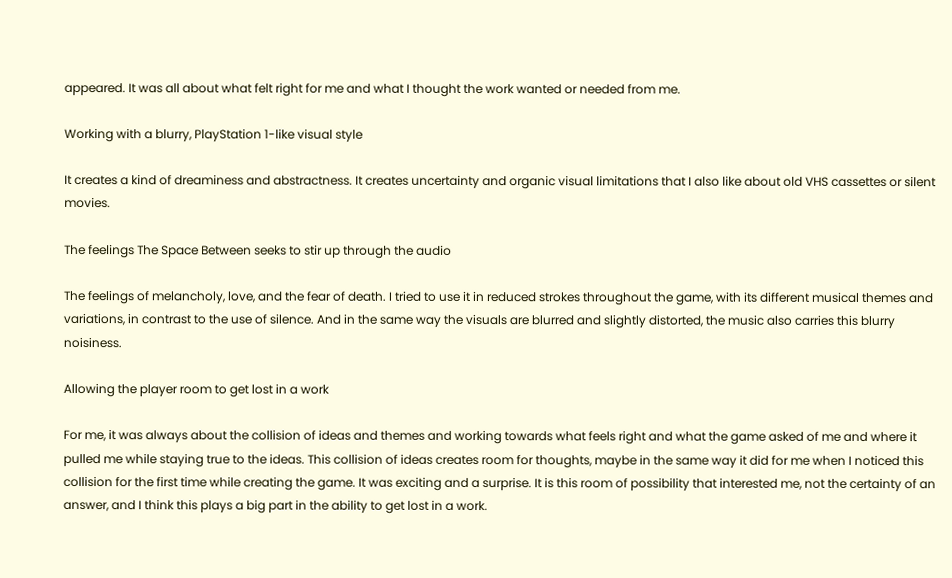appeared. It was all about what felt right for me and what I thought the work wanted or needed from me.

Working with a blurry, PlayStation 1-like visual style

It creates a kind of dreaminess and abstractness. It creates uncertainty and organic visual limitations that I also like about old VHS cassettes or silent movies.

The feelings The Space Between seeks to stir up through the audio

The feelings of melancholy, love, and the fear of death. I tried to use it in reduced strokes throughout the game, with its different musical themes and variations, in contrast to the use of silence. And in the same way the visuals are blurred and slightly distorted, the music also carries this blurry noisiness.

Allowing the player room to get lost in a work

For me, it was always about the collision of ideas and themes and working towards what feels right and what the game asked of me and where it pulled me while staying true to the ideas. This collision of ideas creates room for thoughts, maybe in the same way it did for me when I noticed this collision for the first time while creating the game. It was exciting and a surprise. It is this room of possibility that interested me, not the certainty of an answer, and I think this plays a big part in the ability to get lost in a work.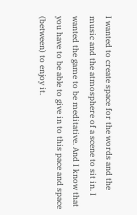I wanted to create space for the words and the music and the atmosphere of a scene to sit in. I wanted the game to be meditative. And I know that you have to be able to give in to this pace and space (between) to enjoy it.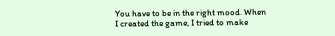You have to be in the right mood. When I created the game, I tried to make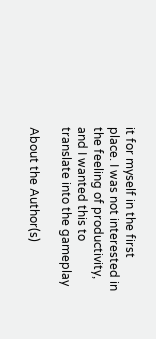it for myself in the first place. I was not interested in the feeling of productivity, and I wanted this to translate into the gameplay

About the Author(s)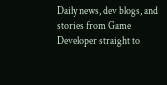Daily news, dev blogs, and stories from Game Developer straight to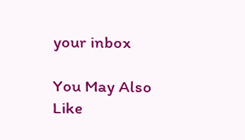your inbox

You May Also Like